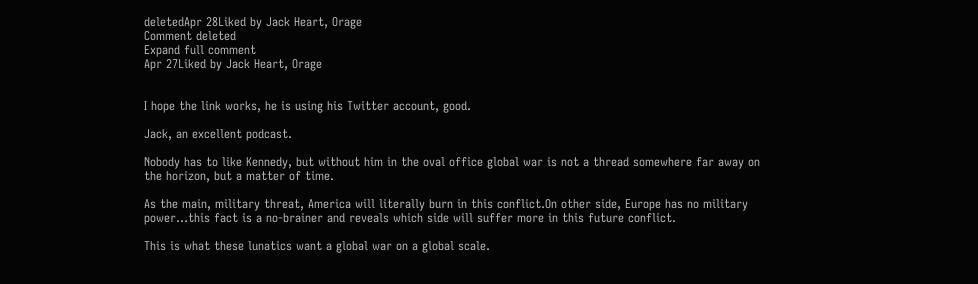deletedApr 28Liked by Jack Heart, Orage
Comment deleted
Expand full comment
Apr 27Liked by Jack Heart, Orage


I hope the link works, he is using his Twitter account, good.

Jack, an excellent podcast.

Nobody has to like Kennedy, but without him in the oval office global war is not a thread somewhere far away on the horizon, but a matter of time.

As the main, military threat, America will literally burn in this conflict.On other side, Europe has no military power...this fact is a no-brainer and reveals which side will suffer more in this future conflict.

This is what these lunatics want a global war on a global scale.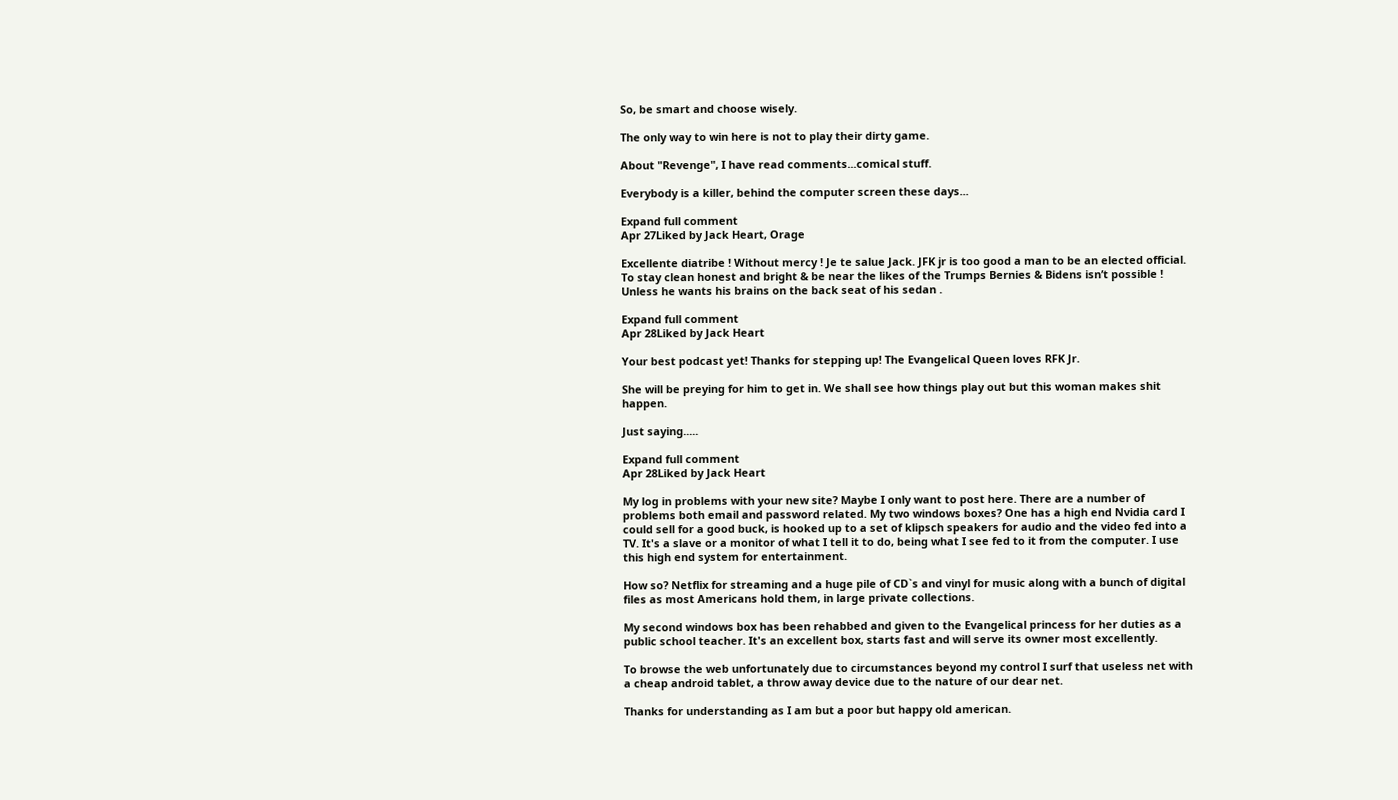So, be smart and choose wisely.

The only way to win here is not to play their dirty game.

About "Revenge", I have read comments...comical stuff.

Everybody is a killer, behind the computer screen these days...

Expand full comment
Apr 27Liked by Jack Heart, Orage

Excellente diatribe ! Without mercy ! Je te salue Jack. JFK jr is too good a man to be an elected official. To stay clean honest and bright & be near the likes of the Trumps Bernies & Bidens isn’t possible ! Unless he wants his brains on the back seat of his sedan .

Expand full comment
Apr 28Liked by Jack Heart

Your best podcast yet! Thanks for stepping up! The Evangelical Queen loves RFK Jr.

She will be preying for him to get in. We shall see how things play out but this woman makes shit happen.

Just saying.....

Expand full comment
Apr 28Liked by Jack Heart

My log in problems with your new site? Maybe I only want to post here. There are a number of problems both email and password related. My two windows boxes? One has a high end Nvidia card I could sell for a good buck, is hooked up to a set of klipsch speakers for audio and the video fed into a TV. It's a slave or a monitor of what I tell it to do, being what I see fed to it from the computer. I use this high end system for entertainment.

How so? Netflix for streaming and a huge pile of CD`s and vinyl for music along with a bunch of digital files as most Americans hold them, in large private collections.

My second windows box has been rehabbed and given to the Evangelical princess for her duties as a public school teacher. It's an excellent box, starts fast and will serve its owner most excellently.

To browse the web unfortunately due to circumstances beyond my control I surf that useless net with a cheap android tablet, a throw away device due to the nature of our dear net.

Thanks for understanding as I am but a poor but happy old american.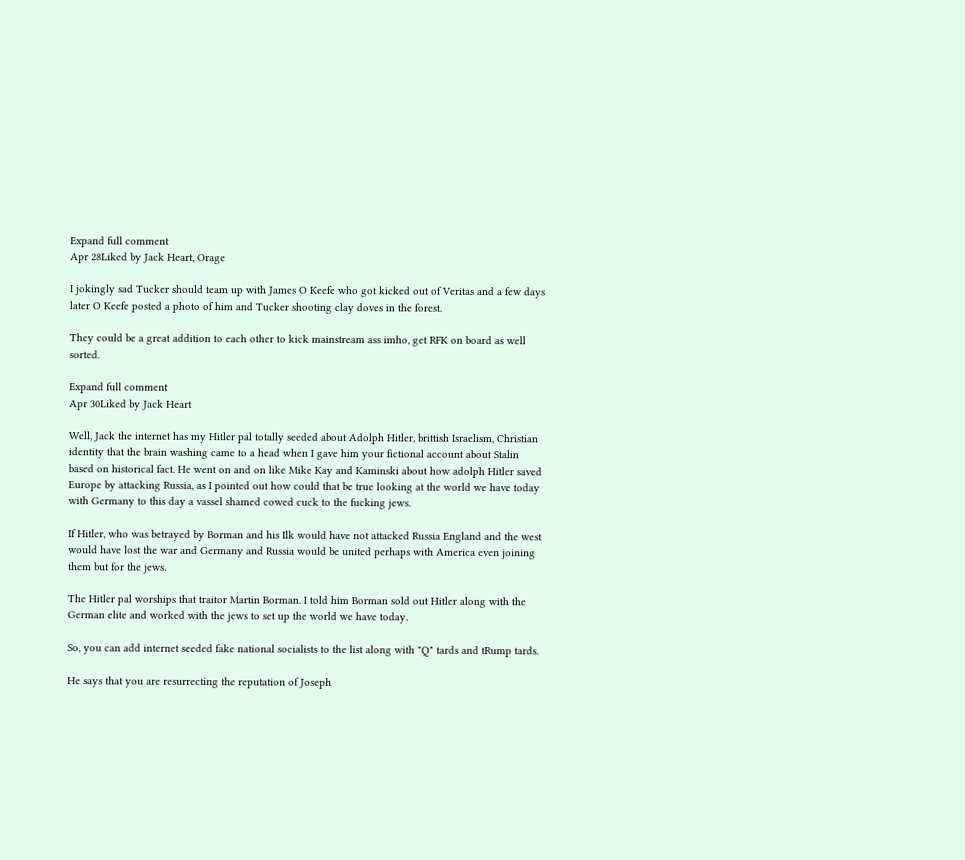Expand full comment
Apr 28Liked by Jack Heart, Orage

I jokingly sad Tucker should team up with James O Keefe who got kicked out of Veritas and a few days later O Keefe posted a photo of him and Tucker shooting clay doves in the forest.

They could be a great addition to each other to kick mainstream ass imho, get RFK on board as well sorted.

Expand full comment
Apr 30Liked by Jack Heart

Well, Jack the internet has my Hitler pal totally seeded about Adolph Hitler, brittish Israelism, Christian identity that the brain washing came to a head when I gave him your fictional account about Stalin based on historical fact. He went on and on like Mike Kay and Kaminski about how adolph Hitler saved Europe by attacking Russia, as I pointed out how could that be true looking at the world we have today with Germany to this day a vassel shamed cowed cuck to the fucking jews.

If Hitler, who was betrayed by Borman and his Ilk would have not attacked Russia England and the west would have lost the war and Germany and Russia would be united perhaps with America even joining them but for the jews.

The Hitler pal worships that traitor Martin Borman. I told him Borman sold out Hitler along with the German elite and worked with the jews to set up the world we have today.

So, you can add internet seeded fake national socialists to the list along with "Q" tards and tRump tards.

He says that you are resurrecting the reputation of Joseph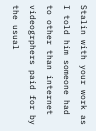Stalin with your work as I told him someone had to other than internet videogrphers paid for by the usual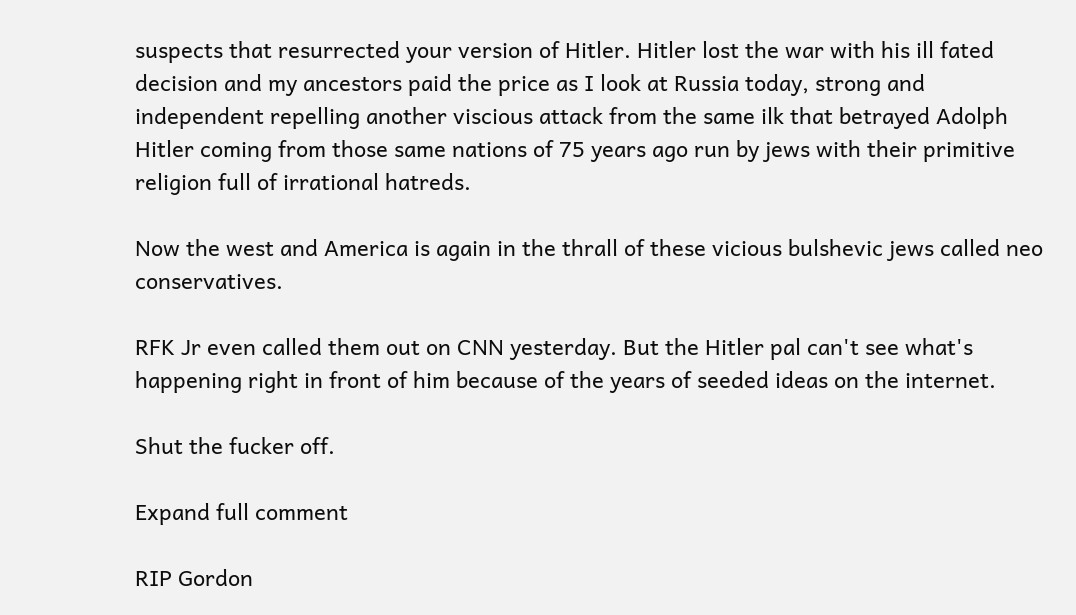suspects that resurrected your version of Hitler. Hitler lost the war with his ill fated decision and my ancestors paid the price as I look at Russia today, strong and independent repelling another viscious attack from the same ilk that betrayed Adolph Hitler coming from those same nations of 75 years ago run by jews with their primitive religion full of irrational hatreds.

Now the west and America is again in the thrall of these vicious bulshevic jews called neo conservatives.

RFK Jr even called them out on CNN yesterday. But the Hitler pal can't see what's happening right in front of him because of the years of seeded ideas on the internet.

Shut the fucker off.

Expand full comment

RIP Gordon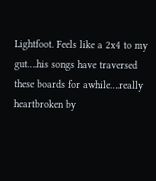Lightfoot. Feels like a 2x4 to my gut….his songs have traversed these boards for awhile….really heartbroken by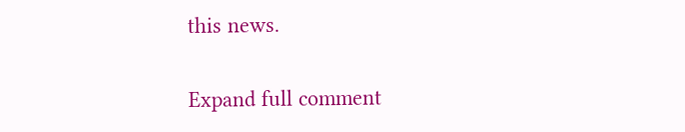this news.

Expand full comment